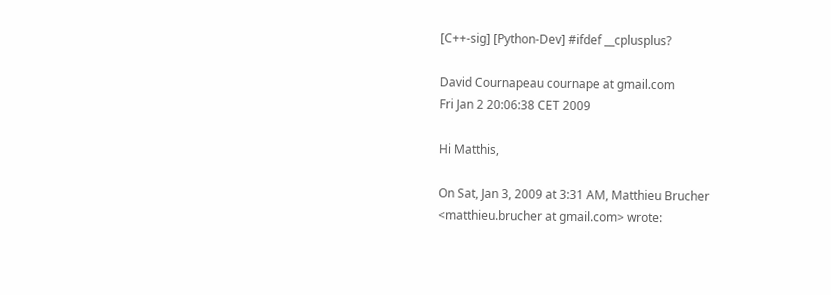[C++-sig] [Python-Dev] #ifdef __cplusplus?

David Cournapeau cournape at gmail.com
Fri Jan 2 20:06:38 CET 2009

Hi Matthis,

On Sat, Jan 3, 2009 at 3:31 AM, Matthieu Brucher
<matthieu.brucher at gmail.com> wrote: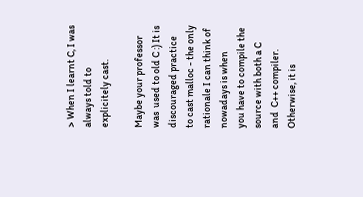> When I learnt C, I was always told to explicitely cast.

Maybe your professor was  used to old C :) It is discouraged practice
to cast malloc - the only rationale I can think of nowadays is when
you have to compile the source with both a C and  C++ compiler.
Otherwise, it is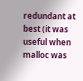redundant at best (it was useful when malloc was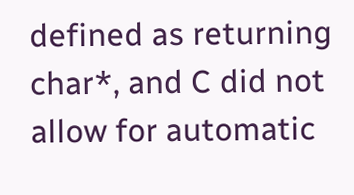defined as returning char*, and C did not allow for automatic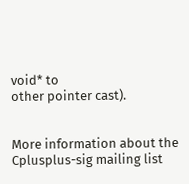void* to
other pointer cast).


More information about the Cplusplus-sig mailing list